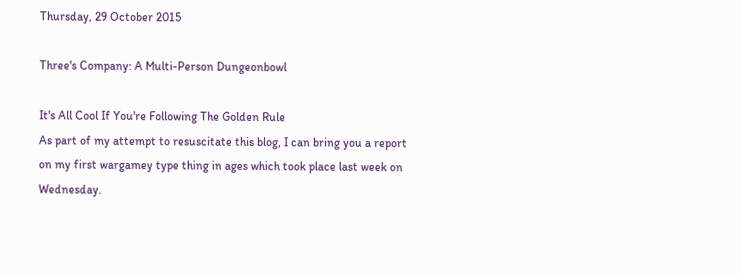Thursday, 29 October 2015

Three's Company: A Multi-Person Dungeonbowl

It's All Cool If You're Following The Golden Rule
As part of my attempt to resuscitate this blog, I can bring you a report on my first wargamey type thing in ages which took place last week on Wednesday.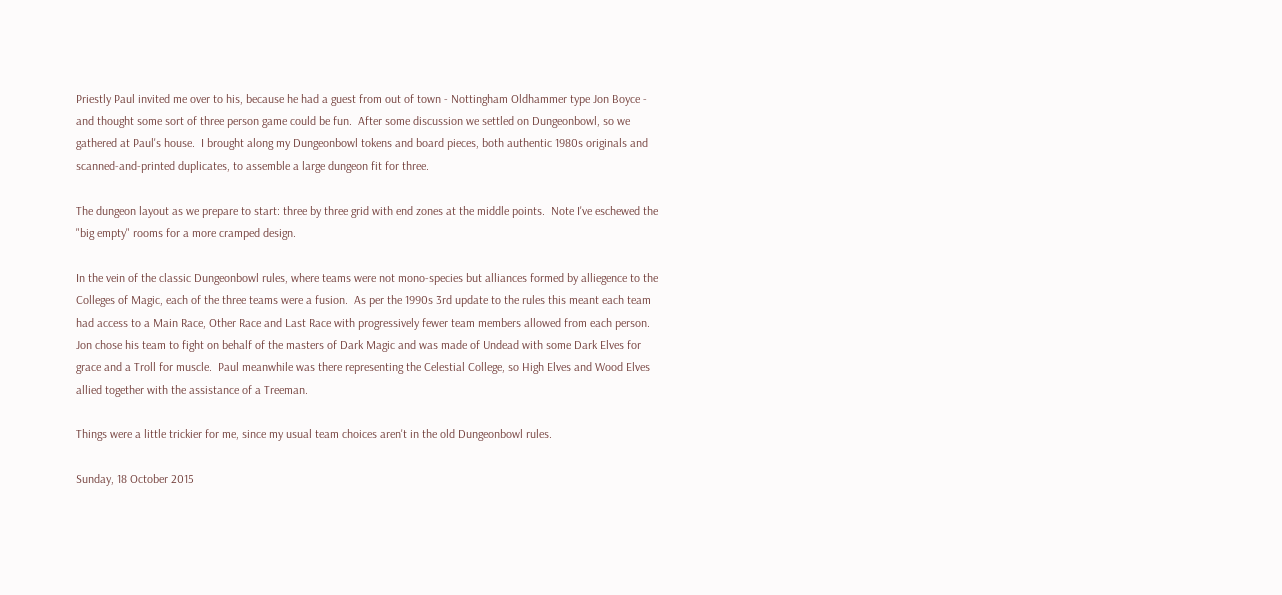Priestly Paul invited me over to his, because he had a guest from out of town - Nottingham Oldhammer type Jon Boyce - and thought some sort of three person game could be fun.  After some discussion we settled on Dungeonbowl, so we gathered at Paul's house.  I brought along my Dungeonbowl tokens and board pieces, both authentic 1980s originals and scanned-and-printed duplicates, to assemble a large dungeon fit for three.

The dungeon layout as we prepare to start: three by three grid with end zones at the middle points.  Note I've eschewed the "big empty" rooms for a more cramped design.

In the vein of the classic Dungeonbowl rules, where teams were not mono-species but alliances formed by alliegence to the Colleges of Magic, each of the three teams were a fusion.  As per the 1990s 3rd update to the rules this meant each team had access to a Main Race, Other Race and Last Race with progressively fewer team members allowed from each person.  Jon chose his team to fight on behalf of the masters of Dark Magic and was made of Undead with some Dark Elves for grace and a Troll for muscle.  Paul meanwhile was there representing the Celestial College, so High Elves and Wood Elves allied together with the assistance of a Treeman.

Things were a little trickier for me, since my usual team choices aren't in the old Dungeonbowl rules.

Sunday, 18 October 2015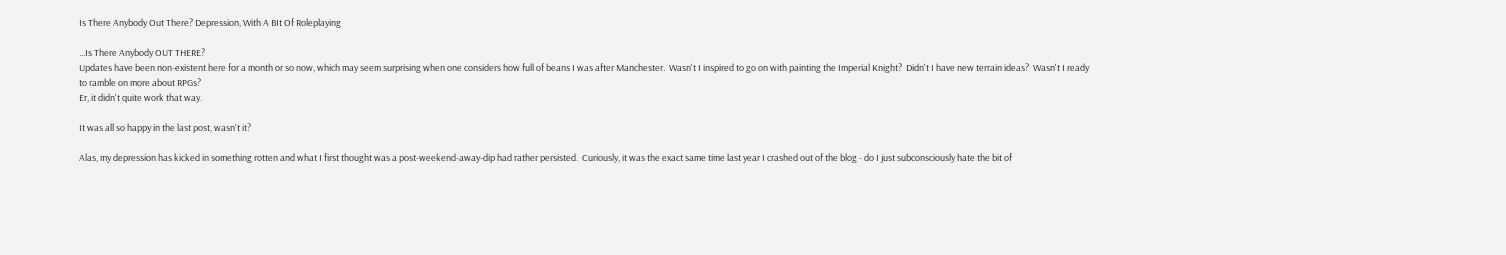Is There Anybody Out There? Depression, With A BIt Of Roleplaying

...Is There Anybody OUT THERE?
Updates have been non-existent here for a month or so now, which may seem surprising when one considers how full of beans I was after Manchester.  Wasn't I inspired to go on with painting the Imperial Knight?  Didn't I have new terrain ideas?  Wasn't I ready to ramble on more about RPGs?
Er, it didn't quite work that way.

It was all so happy in the last post, wasn't it?

Alas, my depression has kicked in something rotten and what I first thought was a post-weekend-away-dip had rather persisted.  Curiously, it was the exact same time last year I crashed out of the blog - do I just subconsciously hate the bit of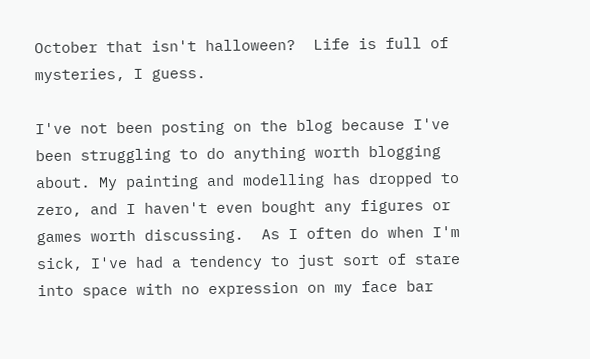October that isn't halloween?  Life is full of mysteries, I guess.

I've not been posting on the blog because I've been struggling to do anything worth blogging about. My painting and modelling has dropped to zero, and I haven't even bought any figures or games worth discussing.  As I often do when I'm sick, I've had a tendency to just sort of stare into space with no expression on my face bar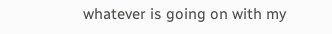whatever is going on with my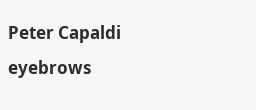Peter Capaldi eyebrows